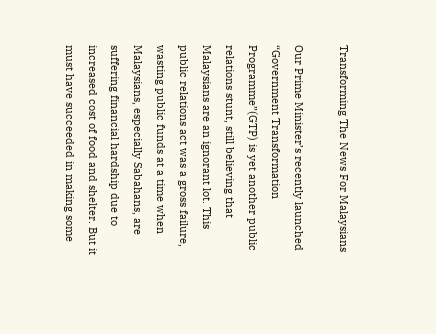Transforming The News For Malaysians

Our Prime Minister’s recently launched “Government Transformation Programme”(GTP) is yet another public relations stunt, still believing that Malaysians are an ignorant lot. This public relations act was a gross failure, wasting public funds at a time when Malaysians, especially Sabahans, are suffering financial hardship due to increased cost of food and shelter. But it must have succeeded in making some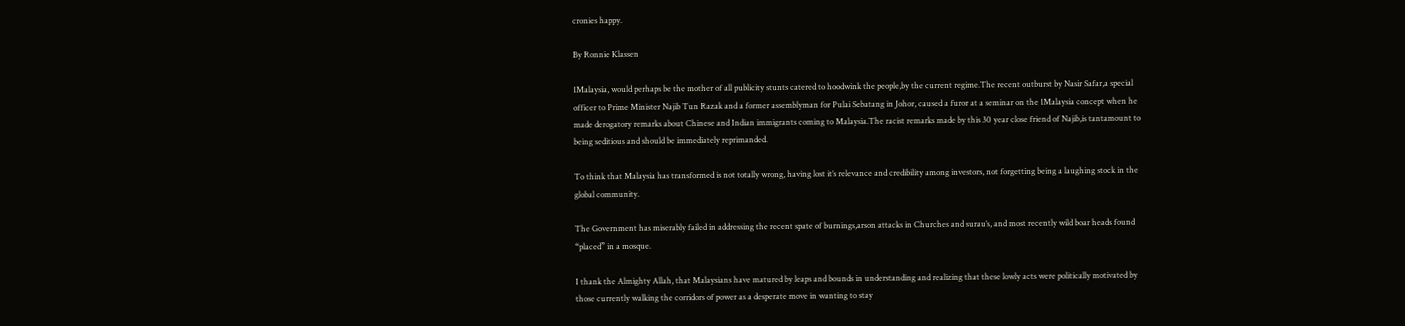cronies happy.

By Ronnie Klassen

1Malaysia, would perhaps be the mother of all publicity stunts catered to hoodwink the people,by the current regime.The recent outburst by Nasir Safar,a special officer to Prime Minister Najib Tun Razak and a former assemblyman for Pulai Sebatang in Johor, caused a furor at a seminar on the 1Malaysia concept when he made derogatory remarks about Chinese and Indian immigrants coming to Malaysia.The racist remarks made by this 30 year close friend of Najib,is tantamount to being seditious and should be immediately reprimanded.

To think that Malaysia has transformed is not totally wrong, having lost it’s relevance and credibility among investors, not forgetting being a laughing stock in the global community.

The Government has miserably failed in addressing the recent spate of burnings,arson attacks in Churches and surau’s, and most recently wild boar heads found “placed” in a mosque.

I thank the Almighty Allah, that Malaysians have matured by leaps and bounds in understanding and realizing that these lowly acts were politically motivated by those currently walking the corridors of power as a desperate move in wanting to stay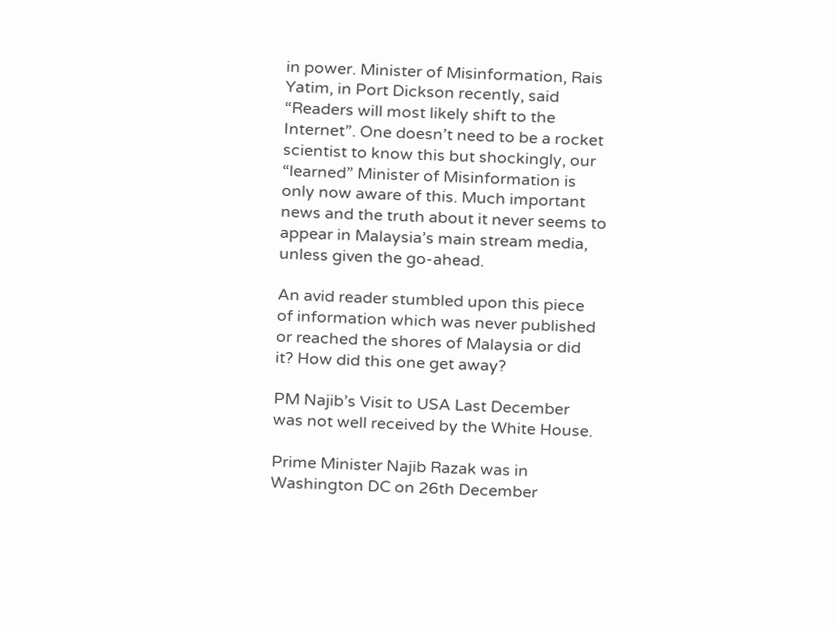in power. Minister of Misinformation, Rais Yatim, in Port Dickson recently, said “Readers will most likely shift to the Internet”. One doesn’t need to be a rocket scientist to know this but shockingly, our “learned” Minister of Misinformation is only now aware of this. Much important news and the truth about it never seems to appear in Malaysia’s main stream media, unless given the go-ahead.

An avid reader stumbled upon this piece of information which was never published or reached the shores of Malaysia or did it? How did this one get away?

PM Najib’s Visit to USA Last December was not well received by the White House.

Prime Minister Najib Razak was in Washington DC on 26th December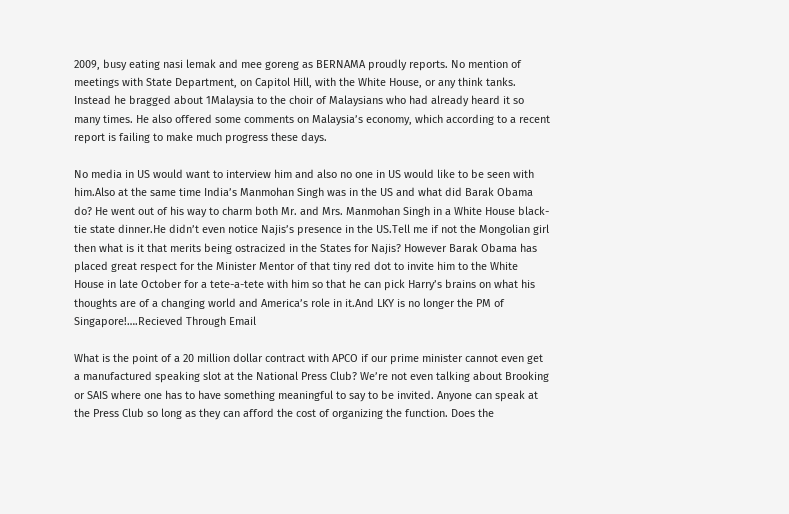2009, busy eating nasi lemak and mee goreng as BERNAMA proudly reports. No mention of meetings with State Department, on Capitol Hill, with the White House, or any think tanks. Instead he bragged about 1Malaysia to the choir of Malaysians who had already heard it so many times. He also offered some comments on Malaysia’s economy, which according to a recent report is failing to make much progress these days.

No media in US would want to interview him and also no one in US would like to be seen with him.Also at the same time India’s Manmohan Singh was in the US and what did Barak Obama do? He went out of his way to charm both Mr. and Mrs. Manmohan Singh in a White House black-tie state dinner.He didn’t even notice Najis’s presence in the US.Tell me if not the Mongolian girl then what is it that merits being ostracized in the States for Najis? However Barak Obama has placed great respect for the Minister Mentor of that tiny red dot to invite him to the White House in late October for a tete-a-tete with him so that he can pick Harry’s brains on what his thoughts are of a changing world and America’s role in it.And LKY is no longer the PM of Singapore!….Recieved Through Email

What is the point of a 20 million dollar contract with APCO if our prime minister cannot even get a manufactured speaking slot at the National Press Club? We’re not even talking about Brooking or SAIS where one has to have something meaningful to say to be invited. Anyone can speak at the Press Club so long as they can afford the cost of organizing the function. Does the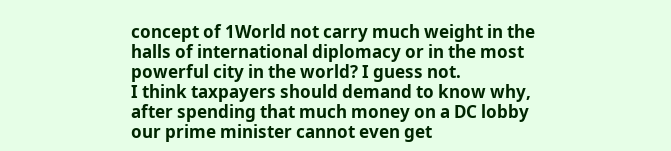concept of 1World not carry much weight in the halls of international diplomacy or in the most powerful city in the world? I guess not.
I think taxpayers should demand to know why, after spending that much money on a DC lobby our prime minister cannot even get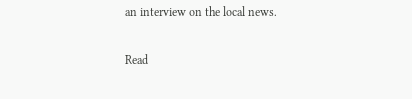an interview on the local news.

Read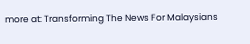more at: Transforming The News For Malaysians